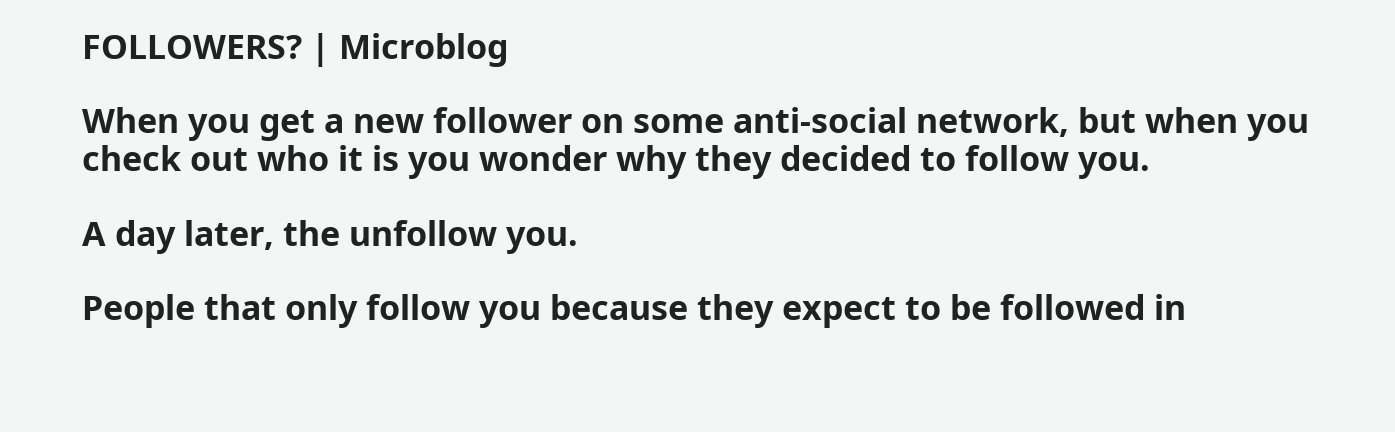FOLLOWERS? | Microblog

When you get a new follower on some anti-social network, but when you check out who it is you wonder why they decided to follow you.

A day later, the unfollow you.

People that only follow you because they expect to be followed in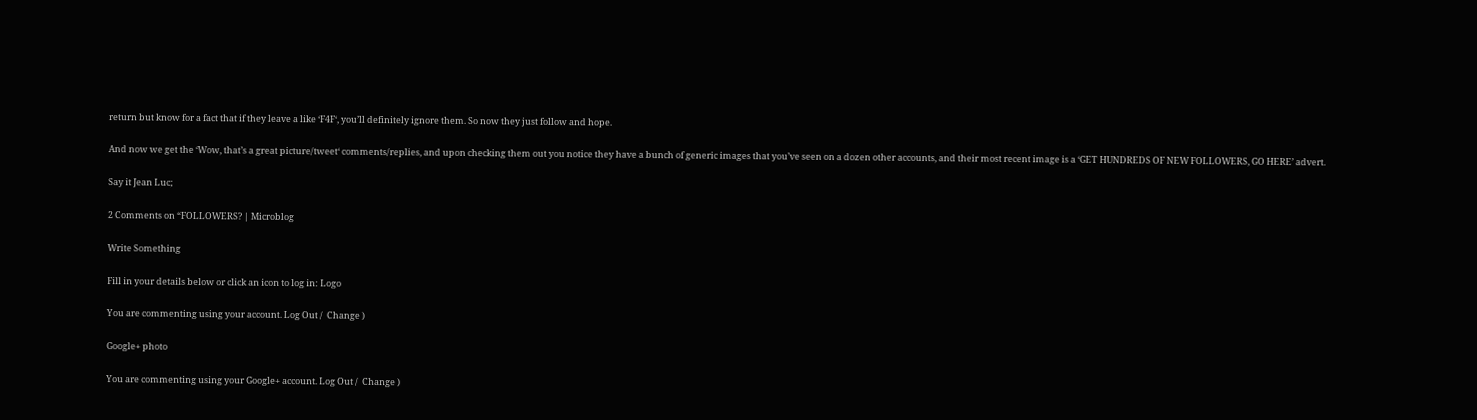return but know for a fact that if they leave a like ‘F4F‘, you’ll definitely ignore them. So now they just follow and hope.

And now we get the ‘Wow, that’s a great picture/tweet‘ comments/replies, and upon checking them out you notice they have a bunch of generic images that you’ve seen on a dozen other accounts, and their most recent image is a ‘GET HUNDREDS OF NEW FOLLOWERS, GO HERE’ advert.

Say it Jean Luc;

2 Comments on “FOLLOWERS? | Microblog

Write Something

Fill in your details below or click an icon to log in: Logo

You are commenting using your account. Log Out /  Change )

Google+ photo

You are commenting using your Google+ account. Log Out /  Change )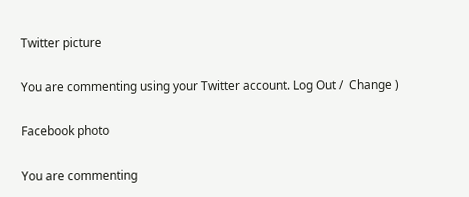Twitter picture

You are commenting using your Twitter account. Log Out /  Change )

Facebook photo

You are commenting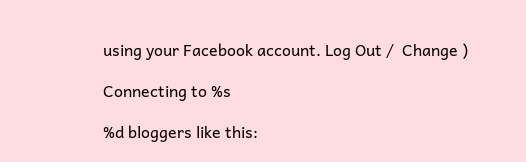using your Facebook account. Log Out /  Change )

Connecting to %s

%d bloggers like this: